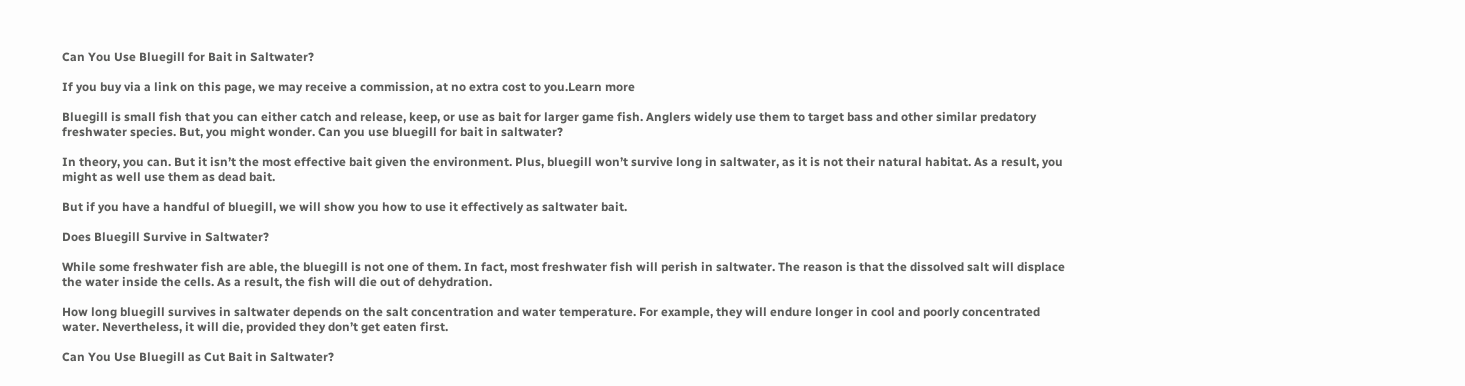Can You Use Bluegill for Bait in Saltwater?

If you buy via a link on this page, we may receive a commission, at no extra cost to you.Learn more

Bluegill is small fish that you can either catch and release, keep, or use as bait for larger game fish. Anglers widely use them to target bass and other similar predatory freshwater species. But, you might wonder. Can you use bluegill for bait in saltwater?

In theory, you can. But it isn’t the most effective bait given the environment. Plus, bluegill won’t survive long in saltwater, as it is not their natural habitat. As a result, you might as well use them as dead bait.

But if you have a handful of bluegill, we will show you how to use it effectively as saltwater bait.

Does Bluegill Survive in Saltwater?

While some freshwater fish are able, the bluegill is not one of them. In fact, most freshwater fish will perish in saltwater. The reason is that the dissolved salt will displace the water inside the cells. As a result, the fish will die out of dehydration.

How long bluegill survives in saltwater depends on the salt concentration and water temperature. For example, they will endure longer in cool and poorly concentrated water. Nevertheless, it will die, provided they don’t get eaten first.

Can You Use Bluegill as Cut Bait in Saltwater?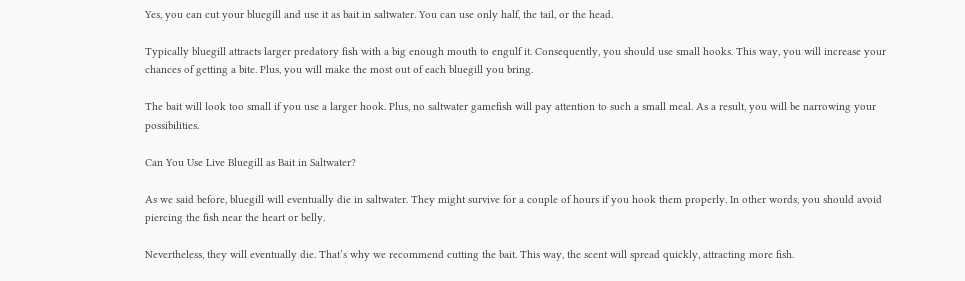Yes, you can cut your bluegill and use it as bait in saltwater. You can use only half, the tail, or the head.

Typically bluegill attracts larger predatory fish with a big enough mouth to engulf it. Consequently, you should use small hooks. This way, you will increase your chances of getting a bite. Plus, you will make the most out of each bluegill you bring.

The bait will look too small if you use a larger hook. Plus, no saltwater gamefish will pay attention to such a small meal. As a result, you will be narrowing your possibilities.

Can You Use Live Bluegill as Bait in Saltwater?

As we said before, bluegill will eventually die in saltwater. They might survive for a couple of hours if you hook them properly. In other words, you should avoid piercing the fish near the heart or belly.

Nevertheless, they will eventually die. That’s why we recommend cutting the bait. This way, the scent will spread quickly, attracting more fish.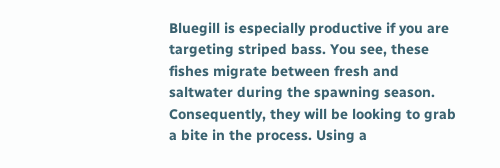Bluegill is especially productive if you are targeting striped bass. You see, these fishes migrate between fresh and saltwater during the spawning season. Consequently, they will be looking to grab a bite in the process. Using a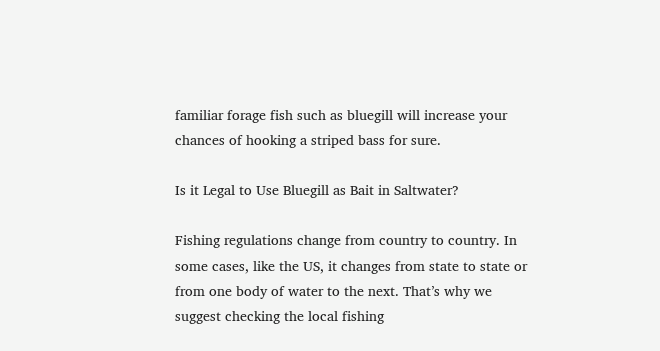familiar forage fish such as bluegill will increase your chances of hooking a striped bass for sure.

Is it Legal to Use Bluegill as Bait in Saltwater?

Fishing regulations change from country to country. In some cases, like the US, it changes from state to state or from one body of water to the next. That’s why we suggest checking the local fishing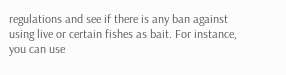regulations and see if there is any ban against using live or certain fishes as bait. For instance, you can use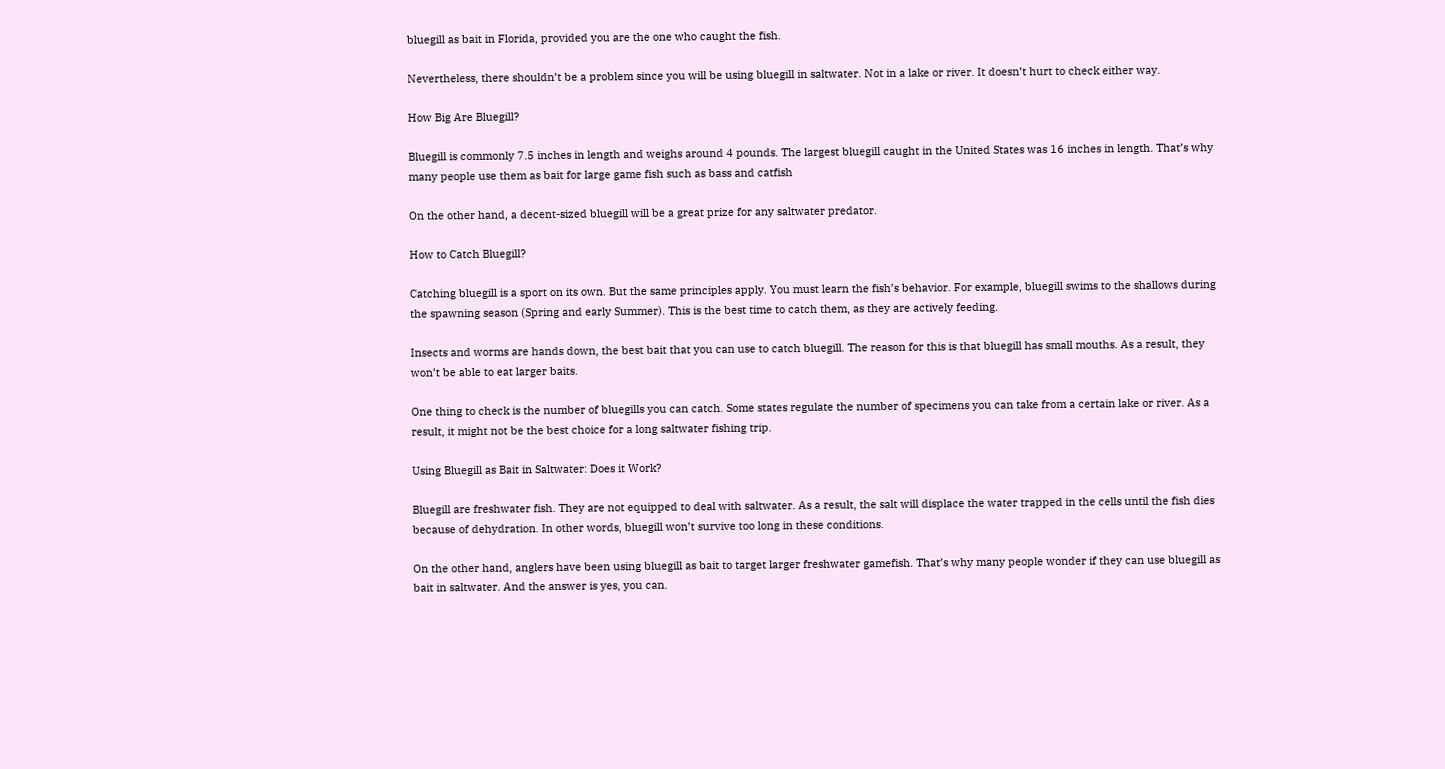bluegill as bait in Florida, provided you are the one who caught the fish.

Nevertheless, there shouldn’t be a problem since you will be using bluegill in saltwater. Not in a lake or river. It doesn’t hurt to check either way.

How Big Are Bluegill?

Bluegill is commonly 7.5 inches in length and weighs around 4 pounds. The largest bluegill caught in the United States was 16 inches in length. That’s why many people use them as bait for large game fish such as bass and catfish

On the other hand, a decent-sized bluegill will be a great prize for any saltwater predator.

How to Catch Bluegill?

Catching bluegill is a sport on its own. But the same principles apply. You must learn the fish’s behavior. For example, bluegill swims to the shallows during the spawning season (Spring and early Summer). This is the best time to catch them, as they are actively feeding.

Insects and worms are hands down, the best bait that you can use to catch bluegill. The reason for this is that bluegill has small mouths. As a result, they won’t be able to eat larger baits.

One thing to check is the number of bluegills you can catch. Some states regulate the number of specimens you can take from a certain lake or river. As a result, it might not be the best choice for a long saltwater fishing trip.

Using Bluegill as Bait in Saltwater: Does it Work?

Bluegill are freshwater fish. They are not equipped to deal with saltwater. As a result, the salt will displace the water trapped in the cells until the fish dies because of dehydration. In other words, bluegill won’t survive too long in these conditions.

On the other hand, anglers have been using bluegill as bait to target larger freshwater gamefish. That’s why many people wonder if they can use bluegill as bait in saltwater. And the answer is yes, you can.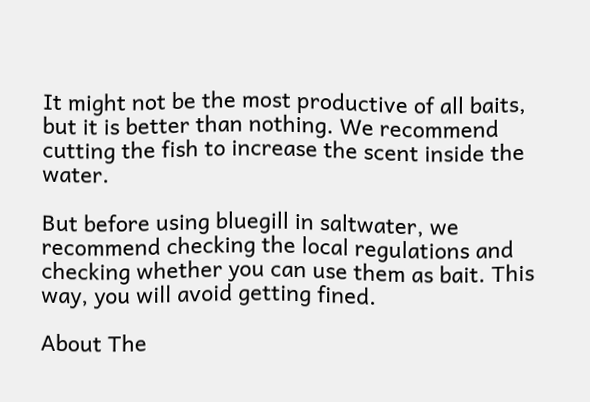It might not be the most productive of all baits, but it is better than nothing. We recommend cutting the fish to increase the scent inside the water.

But before using bluegill in saltwater, we recommend checking the local regulations and checking whether you can use them as bait. This way, you will avoid getting fined.

About The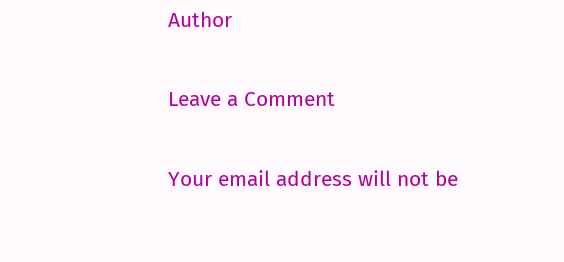Author

Leave a Comment

Your email address will not be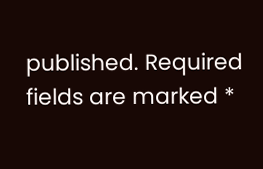published. Required fields are marked *